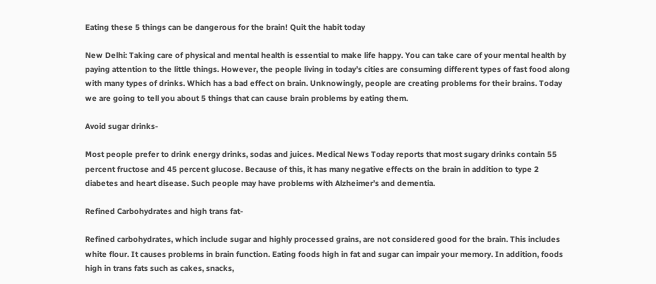Eating these 5 things can be dangerous for the brain! Quit the habit today

New Delhi: Taking care of physical and mental health is essential to make life happy. You can take care of your mental health by paying attention to the little things. However, the people living in today’s cities are consuming different types of fast food along with many types of drinks. Which has a bad effect on brain. Unknowingly, people are creating problems for their brains. Today we are going to tell you about 5 things that can cause brain problems by eating them.

Avoid sugar drinks-

Most people prefer to drink energy drinks, sodas and juices. Medical News Today reports that most sugary drinks contain 55 percent fructose and 45 percent glucose. Because of this, it has many negative effects on the brain in addition to type 2 diabetes and heart disease. Such people may have problems with Alzheimer’s and dementia.

Refined Carbohydrates and high trans fat-

Refined carbohydrates, which include sugar and highly processed grains, are not considered good for the brain. This includes white flour. It causes problems in brain function. Eating foods high in fat and sugar can impair your memory. In addition, foods high in trans fats such as cakes, snacks,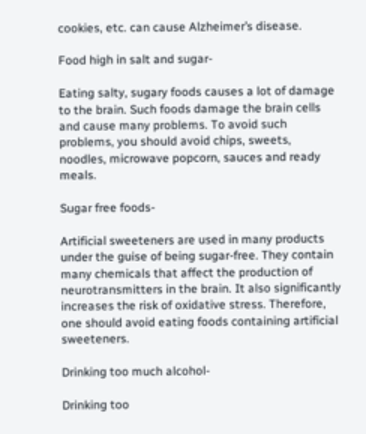cookies, etc. can cause Alzheimer’s disease.

Food high in salt and sugar-

Eating salty, sugary foods causes a lot of damage to the brain. Such foods damage the brain cells and cause many problems. To avoid such problems, you should avoid chips, sweets, noodles, microwave popcorn, sauces and ready meals.

Sugar free foods-

Artificial sweeteners are used in many products under the guise of being sugar-free. They contain many chemicals that affect the production of neurotransmitters in the brain. It also significantly increases the risk of oxidative stress. Therefore, one should avoid eating foods containing artificial sweeteners.

Drinking too much alcohol-

Drinking too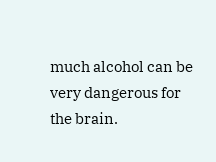much alcohol can be very dangerous for the brain.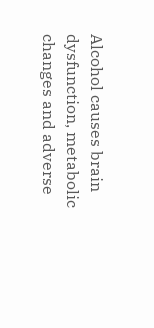Alcohol causes brain dysfunction, metabolic changes and adverse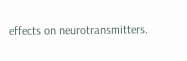effects on neurotransmitters.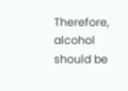Therefore, alcohol should be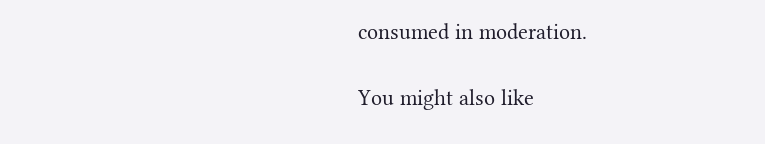consumed in moderation.

You might also like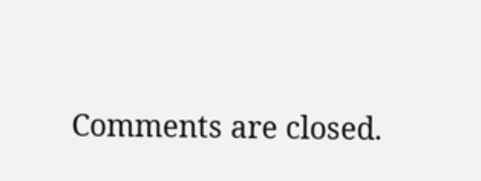Comments are closed.